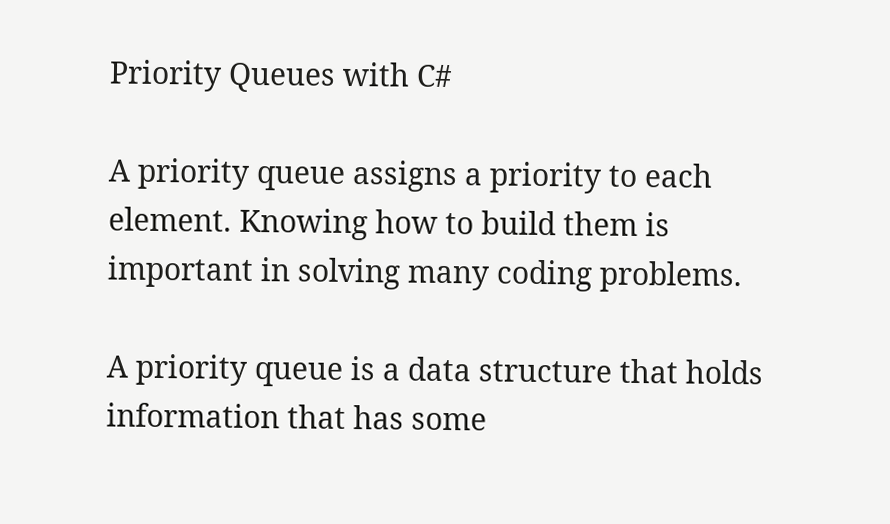Priority Queues with C#

A priority queue assigns a priority to each element. Knowing how to build them is important in solving many coding problems.

A priority queue is a data structure that holds information that has some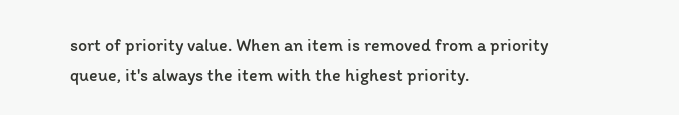sort of priority value. When an item is removed from a priority queue, it's always the item with the highest priority.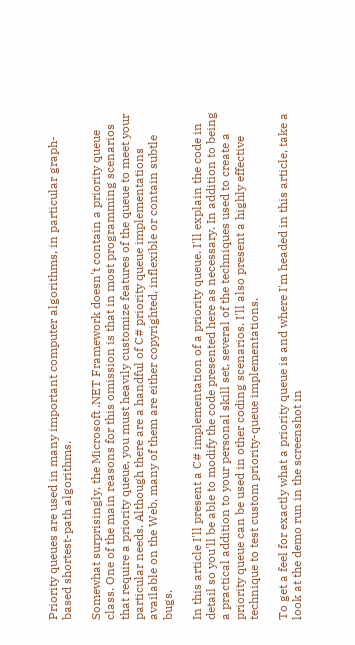Priority queues are used in many important computer algorithms, in particular graph-based shortest-path algorithms.

Somewhat surprisingly, the Microsoft .NET Framework doesn't contain a priority queue class. One of the main reasons for this omission is that in most programming scenarios that require a priority queue, you must heavily customize features of the queue to meet your particular needs. Although there are a handful of C# priority queue implementations available on the Web, many of them are either copyrighted, inflexible or contain subtle bugs.

In this article I'll present a C# implementation of a priority queue. I'll explain the code in detail so you'll be able to modify the code presented here as necessary. In addition to being a practical addition to your personal skill set, several of the techniques used to create a priority queue can be used in other coding scenarios. I'll also present a highly effective technique to test custom priority-queue implementations.

To get a feel for exactly what a priority queue is and where I'm headed in this article, take a look at the demo run in the screenshot in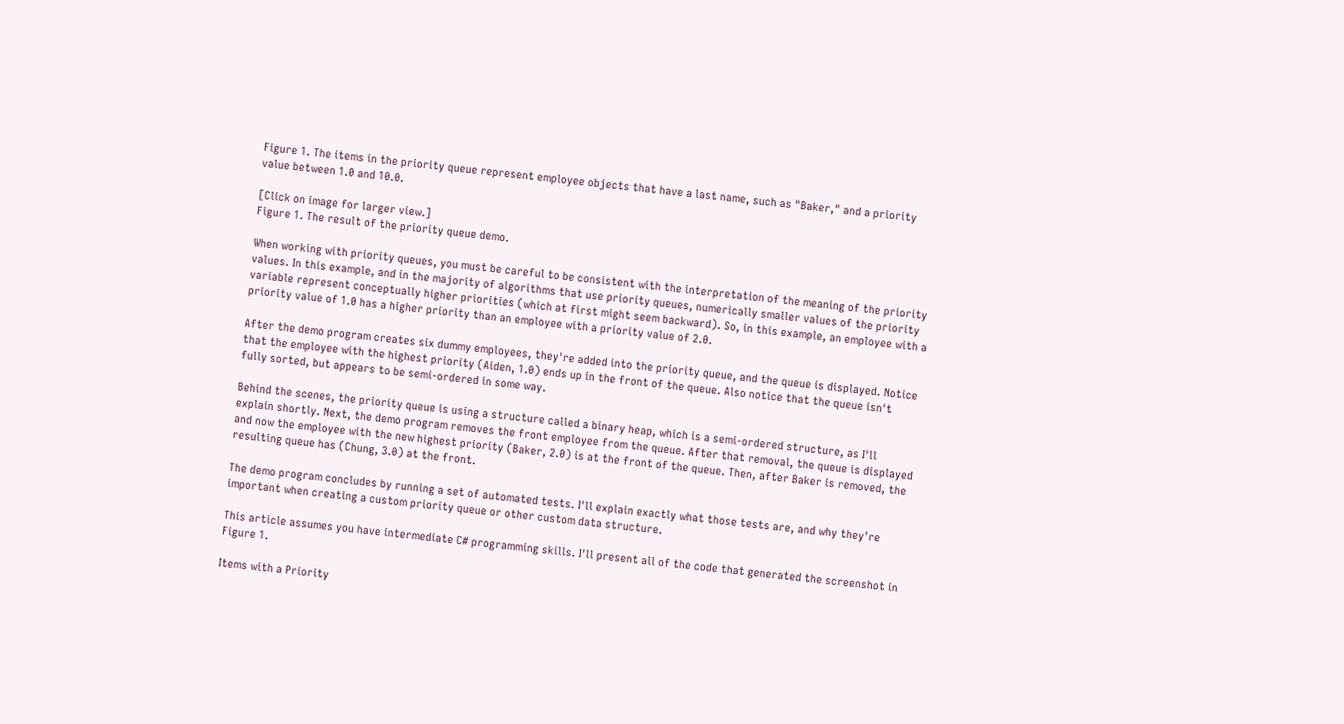Figure 1. The items in the priority queue represent employee objects that have a last name, such as "Baker," and a priority value between 1.0 and 10.0.

[Click on image for larger view.]
Figure 1. The result of the priority queue demo.

When working with priority queues, you must be careful to be consistent with the interpretation of the meaning of the priority values. In this example, and in the majority of algorithms that use priority queues, numerically smaller values of the priority variable represent conceptually higher priorities (which at first might seem backward). So, in this example, an employee with a priority value of 1.0 has a higher priority than an employee with a priority value of 2.0.

After the demo program creates six dummy employees, they're added into the priority queue, and the queue is displayed. Notice that the employee with the highest priority (Aiden, 1.0) ends up in the front of the queue. Also notice that the queue isn't fully sorted, but appears to be semi-ordered in some way.

Behind the scenes, the priority queue is using a structure called a binary heap, which is a semi-ordered structure, as I'll explain shortly. Next, the demo program removes the front employee from the queue. After that removal, the queue is displayed and now the employee with the new highest priority (Baker, 2.0) is at the front of the queue. Then, after Baker is removed, the resulting queue has (Chung, 3.0) at the front.

The demo program concludes by running a set of automated tests. I'll explain exactly what those tests are, and why they're important when creating a custom priority queue or other custom data structure.

This article assumes you have intermediate C# programming skills. I'll present all of the code that generated the screenshot in Figure 1.

Items with a Priority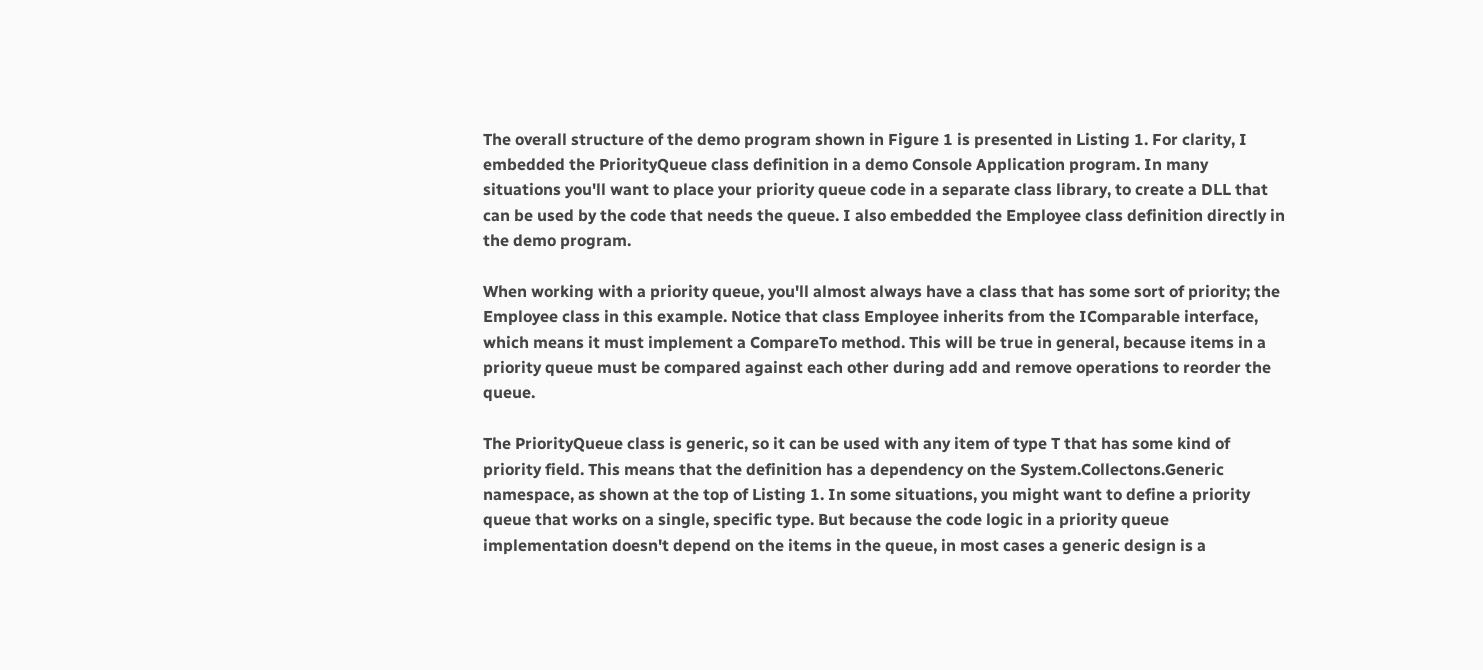The overall structure of the demo program shown in Figure 1 is presented in Listing 1. For clarity, I embedded the PriorityQueue class definition in a demo Console Application program. In many situations you'll want to place your priority queue code in a separate class library, to create a DLL that can be used by the code that needs the queue. I also embedded the Employee class definition directly in the demo program.

When working with a priority queue, you'll almost always have a class that has some sort of priority; the Employee class in this example. Notice that class Employee inherits from the IComparable interface, which means it must implement a CompareTo method. This will be true in general, because items in a priority queue must be compared against each other during add and remove operations to reorder the queue.

The PriorityQueue class is generic, so it can be used with any item of type T that has some kind of priority field. This means that the definition has a dependency on the System.Collectons.Generic namespace, as shown at the top of Listing 1. In some situations, you might want to define a priority queue that works on a single, specific type. But because the code logic in a priority queue implementation doesn't depend on the items in the queue, in most cases a generic design is a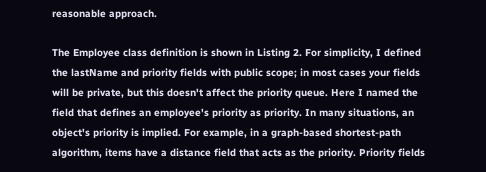reasonable approach.

The Employee class definition is shown in Listing 2. For simplicity, I defined the lastName and priority fields with public scope; in most cases your fields will be private, but this doesn't affect the priority queue. Here I named the field that defines an employee's priority as priority. In many situations, an object's priority is implied. For example, in a graph-based shortest-path algorithm, items have a distance field that acts as the priority. Priority fields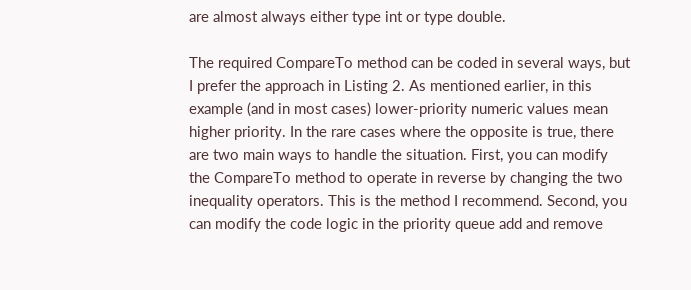are almost always either type int or type double.

The required CompareTo method can be coded in several ways, but I prefer the approach in Listing 2. As mentioned earlier, in this example (and in most cases) lower-priority numeric values mean higher priority. In the rare cases where the opposite is true, there are two main ways to handle the situation. First, you can modify the CompareTo method to operate in reverse by changing the two inequality operators. This is the method I recommend. Second, you can modify the code logic in the priority queue add and remove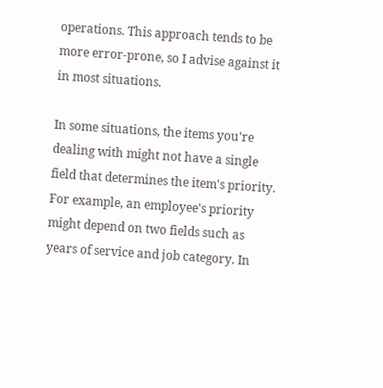operations. This approach tends to be more error-prone, so I advise against it in most situations.

In some situations, the items you're dealing with might not have a single field that determines the item's priority. For example, an employee's priority might depend on two fields such as years of service and job category. In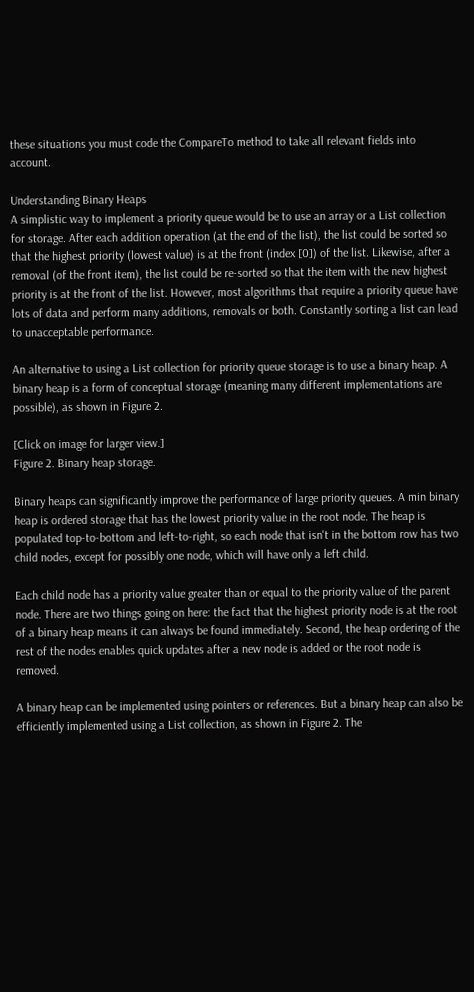these situations you must code the CompareTo method to take all relevant fields into account.

Understanding Binary Heaps
A simplistic way to implement a priority queue would be to use an array or a List collection for storage. After each addition operation (at the end of the list), the list could be sorted so that the highest priority (lowest value) is at the front (index [0]) of the list. Likewise, after a removal (of the front item), the list could be re-sorted so that the item with the new highest priority is at the front of the list. However, most algorithms that require a priority queue have lots of data and perform many additions, removals or both. Constantly sorting a list can lead to unacceptable performance.

An alternative to using a List collection for priority queue storage is to use a binary heap. A binary heap is a form of conceptual storage (meaning many different implementations are possible), as shown in Figure 2.

[Click on image for larger view.]
Figure 2. Binary heap storage.

Binary heaps can significantly improve the performance of large priority queues. A min binary heap is ordered storage that has the lowest priority value in the root node. The heap is populated top-to-bottom and left-to-right, so each node that isn't in the bottom row has two child nodes, except for possibly one node, which will have only a left child.

Each child node has a priority value greater than or equal to the priority value of the parent node. There are two things going on here: the fact that the highest priority node is at the root of a binary heap means it can always be found immediately. Second, the heap ordering of the rest of the nodes enables quick updates after a new node is added or the root node is removed.

A binary heap can be implemented using pointers or references. But a binary heap can also be efficiently implemented using a List collection, as shown in Figure 2. The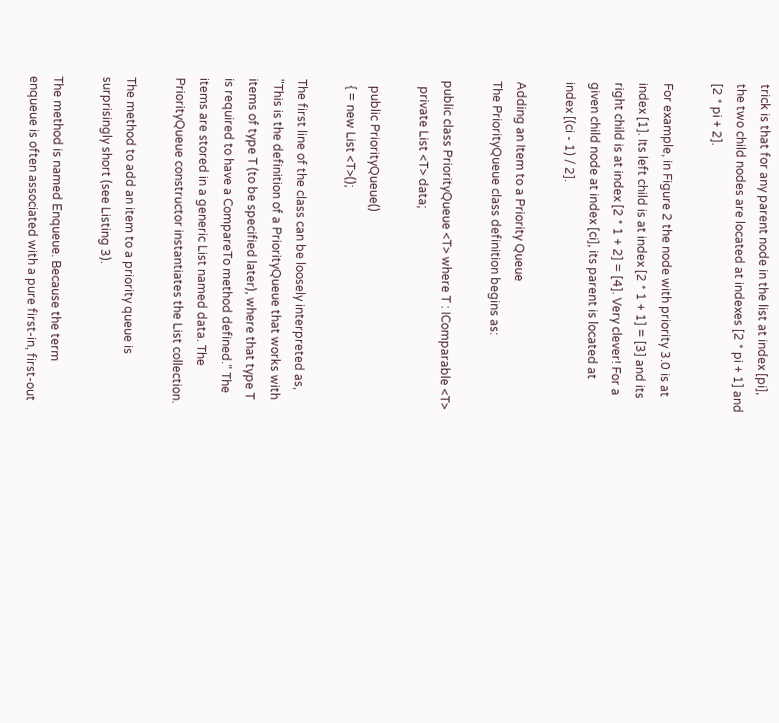trick is that for any parent node in the list at index [pi], the two child nodes are located at indexes [2 * pi + 1] and [2 * pi + 2].

For example, in Figure 2 the node with priority 3.0 is at index [1]. Its left child is at index [2 * 1 + 1] = [3] and its right child is at index [2 * 1 + 2] = [4]. Very clever! For a given child node at index [ci], its parent is located at index [(ci - 1) / 2].

Adding an Item to a Priority Queue
The PriorityQueue class definition begins as:

public class PriorityQueue <T> where T : IComparable <T>
  private List <T> data;

  public PriorityQueue()
  { = new List <T>();

The first line of the class can be loosely interpreted as, "This is the definition of a PriorityQueue that works with items of type T (to be specified later), where that type T is required to have a CompareTo method defined." The items are stored in a generic List named data. The PriorityQueue constructor instantiates the List collection.

The method to add an item to a priority queue is surprisingly short (see Listing 3).

The method is named Enqueue. Because the term enqueue is often associated with a pure first-in, first-out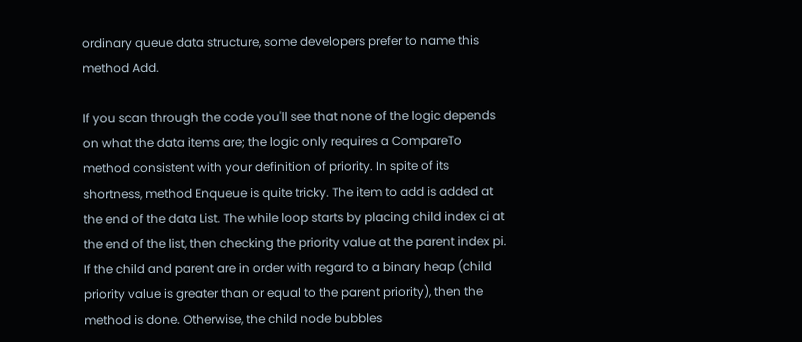ordinary queue data structure, some developers prefer to name this method Add.

If you scan through the code you'll see that none of the logic depends on what the data items are; the logic only requires a CompareTo method consistent with your definition of priority. In spite of its shortness, method Enqueue is quite tricky. The item to add is added at the end of the data List. The while loop starts by placing child index ci at the end of the list, then checking the priority value at the parent index pi. If the child and parent are in order with regard to a binary heap (child priority value is greater than or equal to the parent priority), then the method is done. Otherwise, the child node bubbles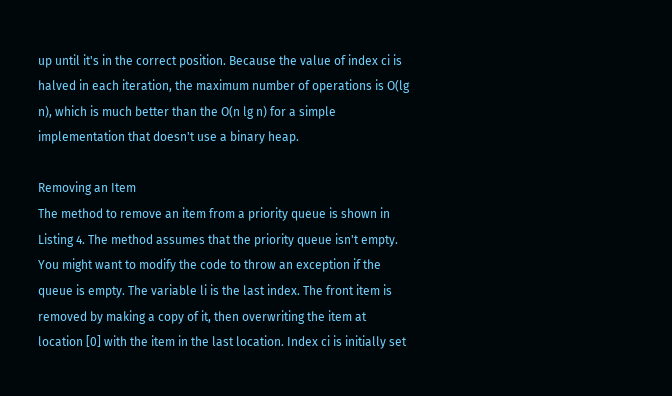up until it's in the correct position. Because the value of index ci is halved in each iteration, the maximum number of operations is O(lg n), which is much better than the O(n lg n) for a simple implementation that doesn't use a binary heap.

Removing an Item
The method to remove an item from a priority queue is shown in Listing 4. The method assumes that the priority queue isn't empty. You might want to modify the code to throw an exception if the queue is empty. The variable li is the last index. The front item is removed by making a copy of it, then overwriting the item at location [0] with the item in the last location. Index ci is initially set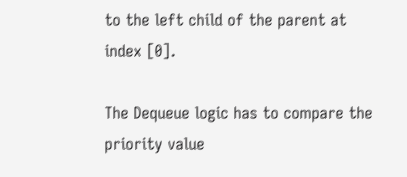to the left child of the parent at index [0].

The Dequeue logic has to compare the priority value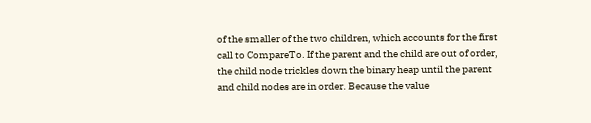of the smaller of the two children, which accounts for the first call to CompareTo. If the parent and the child are out of order, the child node trickles down the binary heap until the parent and child nodes are in order. Because the value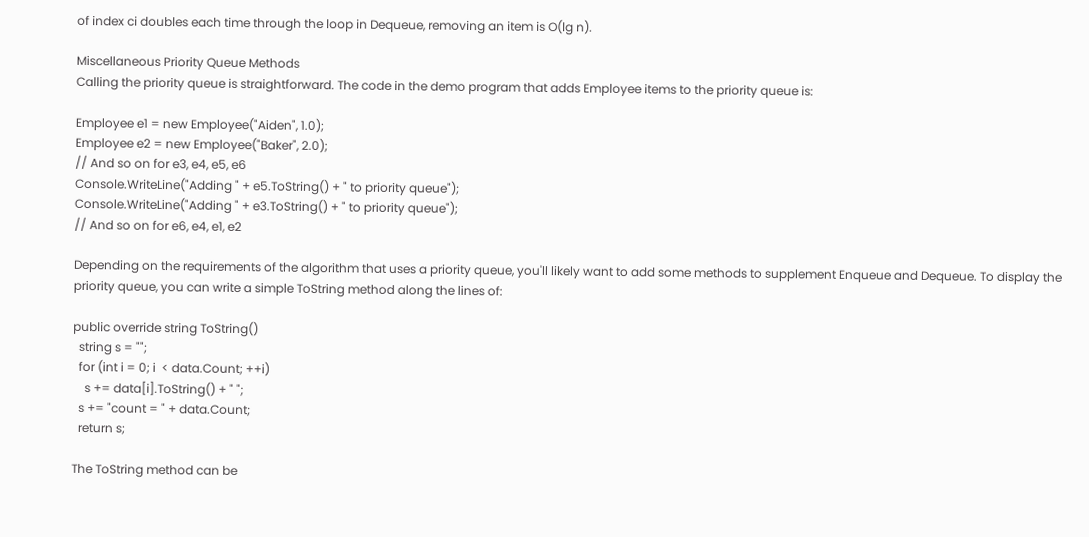of index ci doubles each time through the loop in Dequeue, removing an item is O(lg n).

Miscellaneous Priority Queue Methods
Calling the priority queue is straightforward. The code in the demo program that adds Employee items to the priority queue is:

Employee e1 = new Employee("Aiden", 1.0);
Employee e2 = new Employee("Baker", 2.0);
// And so on for e3, e4, e5, e6
Console.WriteLine("Adding " + e5.ToString() + " to priority queue");
Console.WriteLine("Adding " + e3.ToString() + " to priority queue");
// And so on for e6, e4, e1, e2

Depending on the requirements of the algorithm that uses a priority queue, you'll likely want to add some methods to supplement Enqueue and Dequeue. To display the priority queue, you can write a simple ToString method along the lines of:

public override string ToString()
  string s = "";
  for (int i = 0; i  < data.Count; ++i)
    s += data[i].ToString() + " ";
  s += "count = " + data.Count;
  return s;

The ToString method can be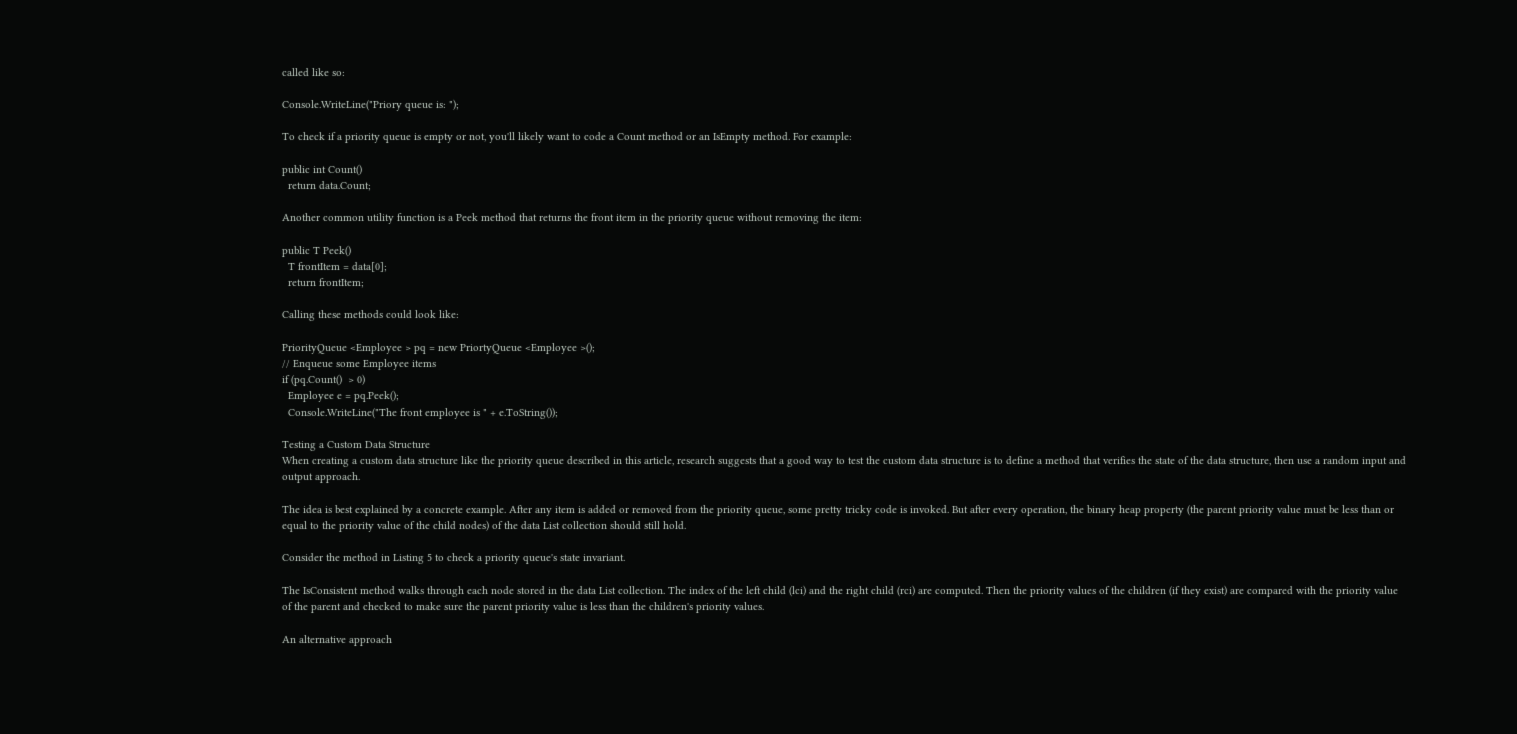called like so:

Console.WriteLine("Priory queue is: ");

To check if a priority queue is empty or not, you'll likely want to code a Count method or an IsEmpty method. For example:

public int Count()
  return data.Count;

Another common utility function is a Peek method that returns the front item in the priority queue without removing the item:

public T Peek()
  T frontItem = data[0];
  return frontItem;

Calling these methods could look like:

PriorityQueue <Employee > pq = new PriortyQueue <Employee >();
// Enqueue some Employee items
if (pq.Count()  > 0)
  Employee e = pq.Peek();
  Console.WriteLine("The front employee is " + e.ToString());

Testing a Custom Data Structure
When creating a custom data structure like the priority queue described in this article, research suggests that a good way to test the custom data structure is to define a method that verifies the state of the data structure, then use a random input and output approach.

The idea is best explained by a concrete example. After any item is added or removed from the priority queue, some pretty tricky code is invoked. But after every operation, the binary heap property (the parent priority value must be less than or equal to the priority value of the child nodes) of the data List collection should still hold.

Consider the method in Listing 5 to check a priority queue's state invariant.

The IsConsistent method walks through each node stored in the data List collection. The index of the left child (lci) and the right child (rci) are computed. Then the priority values of the children (if they exist) are compared with the priority value of the parent and checked to make sure the parent priority value is less than the children's priority values.

An alternative approach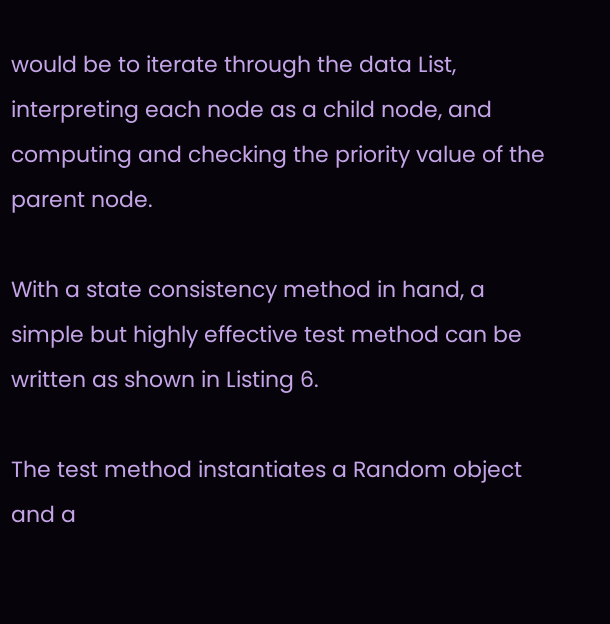would be to iterate through the data List, interpreting each node as a child node, and computing and checking the priority value of the parent node.

With a state consistency method in hand, a simple but highly effective test method can be written as shown in Listing 6.

The test method instantiates a Random object and a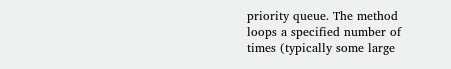priority queue. The method loops a specified number of times (typically some large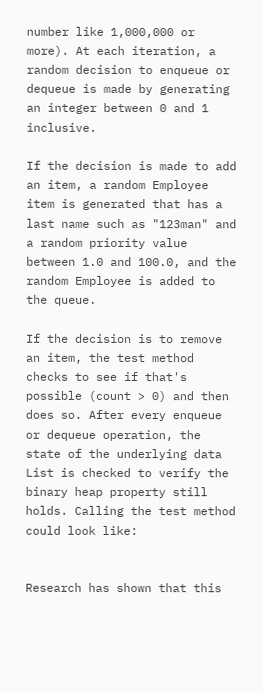number like 1,000,000 or more). At each iteration, a random decision to enqueue or dequeue is made by generating an integer between 0 and 1 inclusive.

If the decision is made to add an item, a random Employee item is generated that has a last name such as "123man" and a random priority value between 1.0 and 100.0, and the random Employee is added to the queue.

If the decision is to remove an item, the test method checks to see if that's possible (count > 0) and then does so. After every enqueue or dequeue operation, the state of the underlying data List is checked to verify the binary heap property still holds. Calling the test method could look like:


Research has shown that this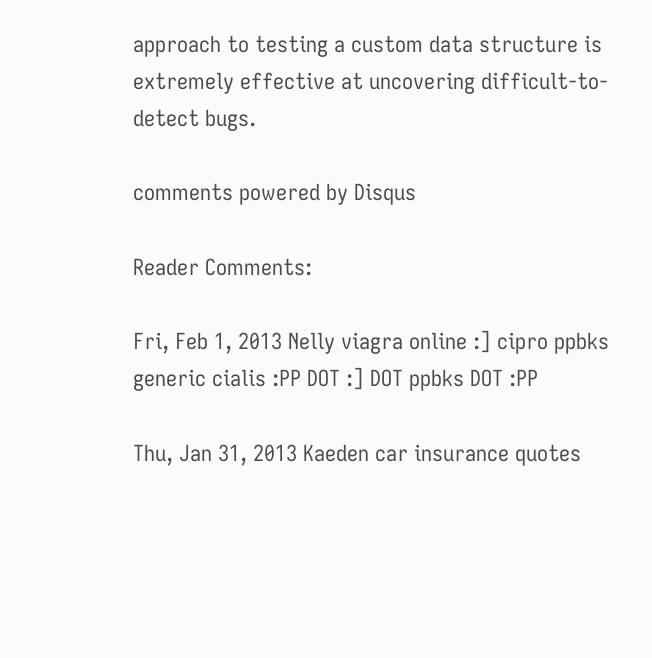approach to testing a custom data structure is extremely effective at uncovering difficult-to-detect bugs.

comments powered by Disqus

Reader Comments:

Fri, Feb 1, 2013 Nelly viagra online :] cipro ppbks generic cialis :PP DOT :] DOT ppbks DOT :PP

Thu, Jan 31, 2013 Kaeden car insurance quotes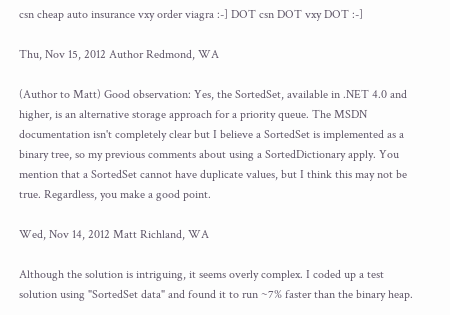csn cheap auto insurance vxy order viagra :-] DOT csn DOT vxy DOT :-]

Thu, Nov 15, 2012 Author Redmond, WA

(Author to Matt) Good observation: Yes, the SortedSet, available in .NET 4.0 and higher, is an alternative storage approach for a priority queue. The MSDN documentation isn't completely clear but I believe a SortedSet is implemented as a binary tree, so my previous comments about using a SortedDictionary apply. You mention that a SortedSet cannot have duplicate values, but I think this may not be true. Regardless, you make a good point.

Wed, Nov 14, 2012 Matt Richland, WA

Although the solution is intriguing, it seems overly complex. I coded up a test solution using "SortedSet data" and found it to run ~7% faster than the binary heap.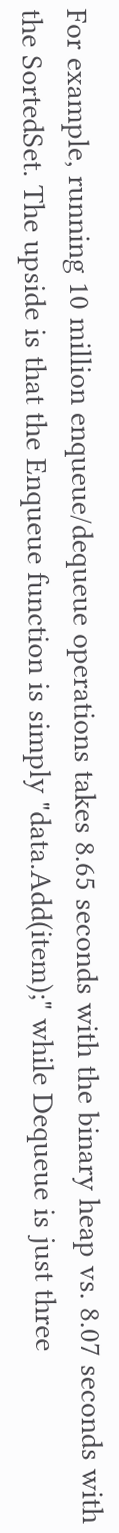For example, running 10 million enqueue/dequeue operations takes 8.65 seconds with the binary heap vs. 8.07 seconds with the SortedSet. The upside is that the Enqueue function is simply "data.Add(item);" while Dequeue is just three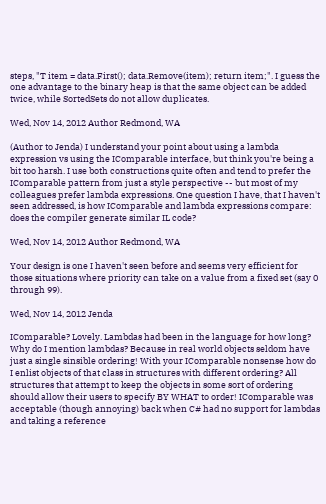steps, "T item = data.First(); data.Remove(item); return item;". I guess the one advantage to the binary heap is that the same object can be added twice, while SortedSets do not allow duplicates.

Wed, Nov 14, 2012 Author Redmond, WA

(Author to Jenda) I understand your point about using a lambda expression vs using the IComparable interface, but think you're being a bit too harsh. I use both constructions quite often and tend to prefer the IComparable pattern from just a style perspective -- but most of my colleagues prefer lambda expressions. One question I have, that I haven't seen addressed, is how IComparable and lambda expressions compare: does the compiler generate similar IL code?

Wed, Nov 14, 2012 Author Redmond, WA

Your design is one I haven't seen before and seems very efficient for those situations where priority can take on a value from a fixed set (say 0 through 99).

Wed, Nov 14, 2012 Jenda

IComparable? Lovely. Lambdas had been in the language for how long? Why do I mention lambdas? Because in real world objects seldom have just a single sinsible ordering! With your IComparable nonsense how do I enlist objects of that class in structures with different ordering? All structures that attempt to keep the objects in some sort of ordering should allow their users to specify BY WHAT to order! IComparable was acceptable (though annoying) back when C# had no support for lambdas and taking a reference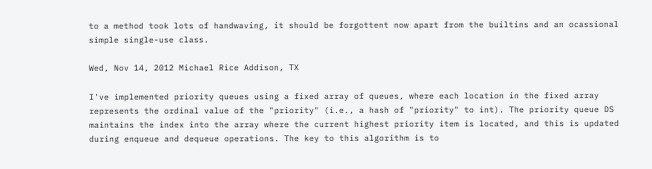to a method took lots of handwaving, it should be forgottent now apart from the builtins and an ocassional simple single-use class.

Wed, Nov 14, 2012 Michael Rice Addison, TX

I've implemented priority queues using a fixed array of queues, where each location in the fixed array represents the ordinal value of the "priority" (i.e., a hash of "priority" to int). The priority queue DS maintains the index into the array where the current highest priority item is located, and this is updated during enqueue and dequeue operations. The key to this algorithm is to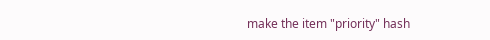make the item "priority" hash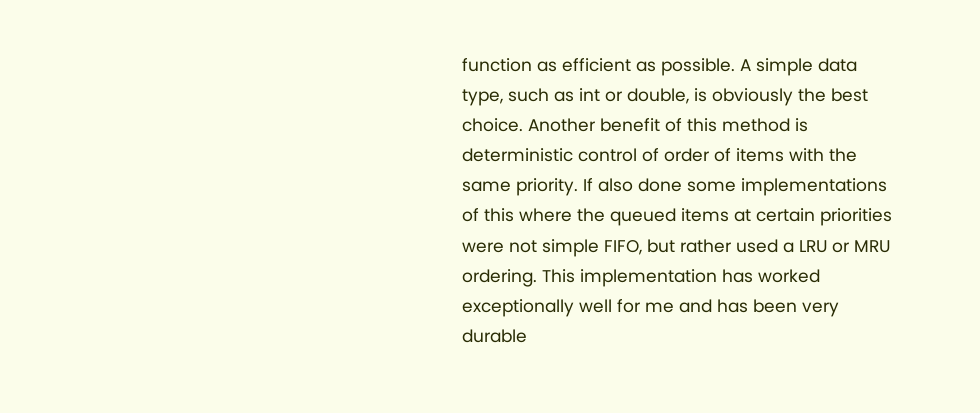function as efficient as possible. A simple data type, such as int or double, is obviously the best choice. Another benefit of this method is deterministic control of order of items with the same priority. If also done some implementations of this where the queued items at certain priorities were not simple FIFO, but rather used a LRU or MRU ordering. This implementation has worked exceptionally well for me and has been very durable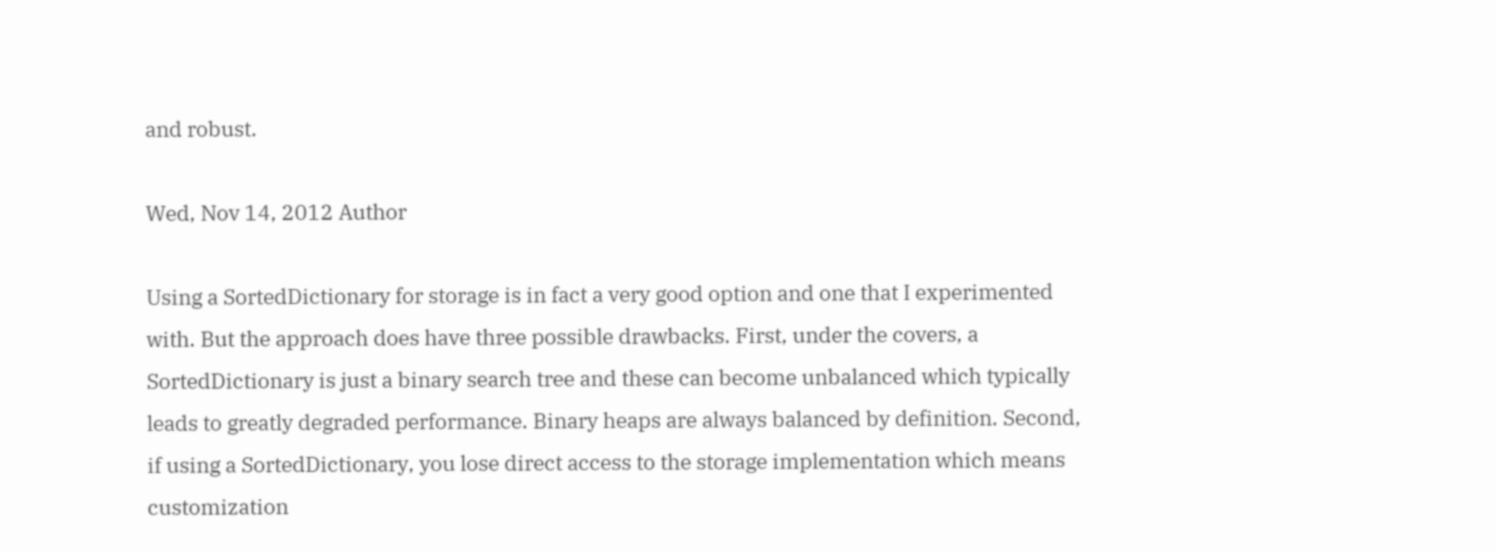and robust.

Wed, Nov 14, 2012 Author

Using a SortedDictionary for storage is in fact a very good option and one that I experimented with. But the approach does have three possible drawbacks. First, under the covers, a SortedDictionary is just a binary search tree and these can become unbalanced which typically leads to greatly degraded performance. Binary heaps are always balanced by definition. Second, if using a SortedDictionary, you lose direct access to the storage implementation which means customization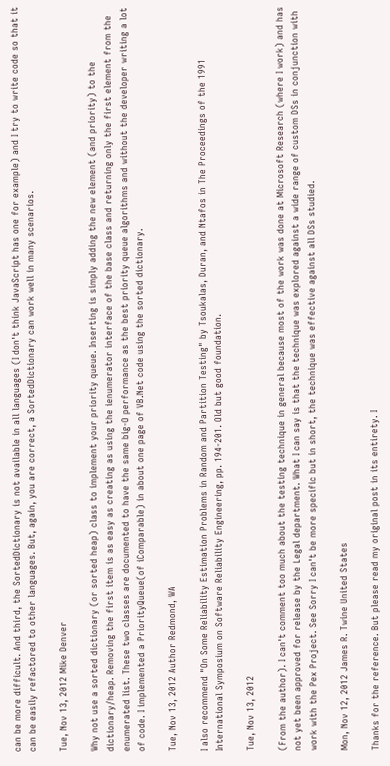can be more difficult. And third, the SortedDictionary is not available in all languages (I don't think JavaScript has one for example) and I try to write code so that it can be easily refactored to other languages. But, again, you are correct, a SortedDictionary can work well in many scenarios.

Tue, Nov 13, 2012 Mike Denver

Why not use a sorted dictionary (or sorted heap) class to implement your priority queue. Inserting is simply adding the new element (and priority) to the dictionary/heap. Removing the first item is as easy as creating as using the ienumerator interface of the base class and returning only the first element from the enumerated list. These two classes are documented to have the same big-O performance as the best priority queue algorithms and without the developer writing a lot of code. I implemented a PriorityQueue(of iComparable) in about one page of VB.Net code using the sorted dictionary.

Tue, Nov 13, 2012 Author Redmond, WA

I also recommend "On Some Reliability Estimation Problems in Random and Partition Testing" by Tsoukalas, Duran, and Ntafos in The Proceedings of the 1991 International Symposium on Software Reliability Engineering, pp. 194-201. Old but good foundation.

Tue, Nov 13, 2012

(From the author). I can't comment too much about the testing technique in general because most of the work was done at Microsoft Research (where I work) and has not yet been approved for release by the Legal department. What I can say is that the technique was explored against a wide range of custom DSs in conjunction with work with the Pex Project. See Sorry I can't be more specific but in short, the technique was effective against all DSs studied.

Mon, Nov 12, 2012 James R. Twine United States

Thanks for the reference. But please read my original post in its entirety. I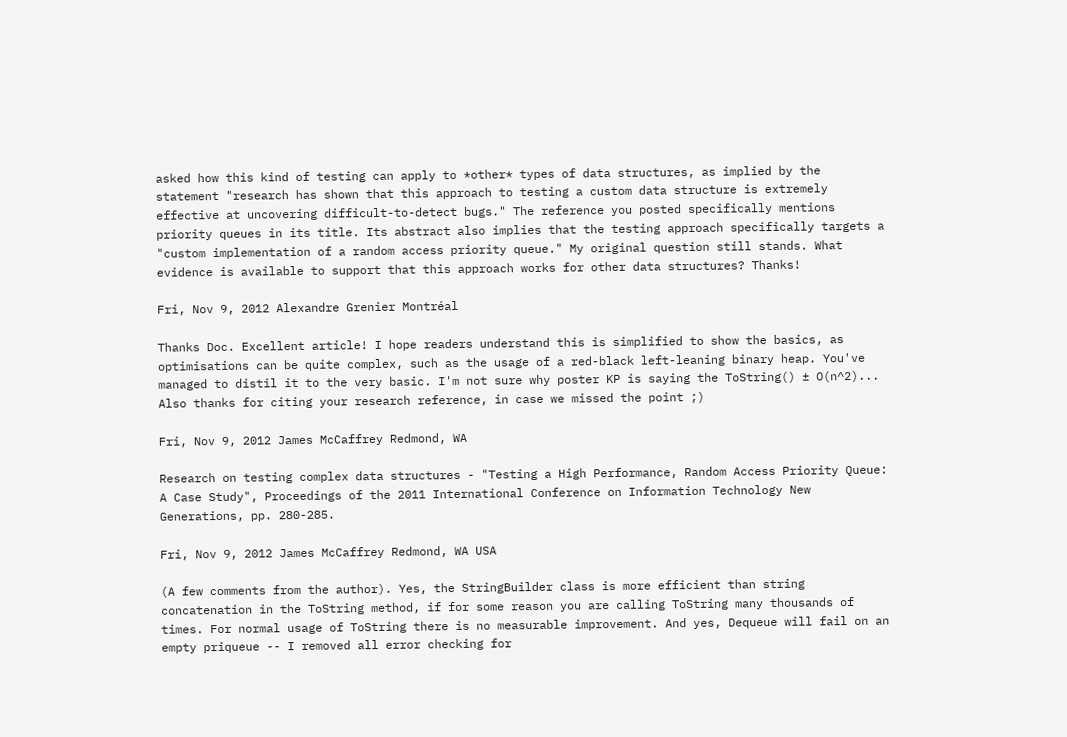asked how this kind of testing can apply to *other* types of data structures, as implied by the statement "research has shown that this approach to testing a custom data structure is extremely effective at uncovering difficult-to-detect bugs." The reference you posted specifically mentions priority queues in its title. Its abstract also implies that the testing approach specifically targets a "custom implementation of a random access priority queue." My original question still stands. What evidence is available to support that this approach works for other data structures? Thanks!

Fri, Nov 9, 2012 Alexandre Grenier Montréal

Thanks Doc. Excellent article! I hope readers understand this is simplified to show the basics, as optimisations can be quite complex, such as the usage of a red-black left-leaning binary heap. You've managed to distil it to the very basic. I'm not sure why poster KP is saying the ToString() ± O(n^2)... Also thanks for citing your research reference, in case we missed the point ;)

Fri, Nov 9, 2012 James McCaffrey Redmond, WA

Research on testing complex data structures - "Testing a High Performance, Random Access Priority Queue: A Case Study", Proceedings of the 2011 International Conference on Information Technology New Generations, pp. 280-285.

Fri, Nov 9, 2012 James McCaffrey Redmond, WA USA

(A few comments from the author). Yes, the StringBuilder class is more efficient than string concatenation in the ToString method, if for some reason you are calling ToString many thousands of times. For normal usage of ToString there is no measurable improvement. And yes, Dequeue will fail on an empty priqueue -- I removed all error checking for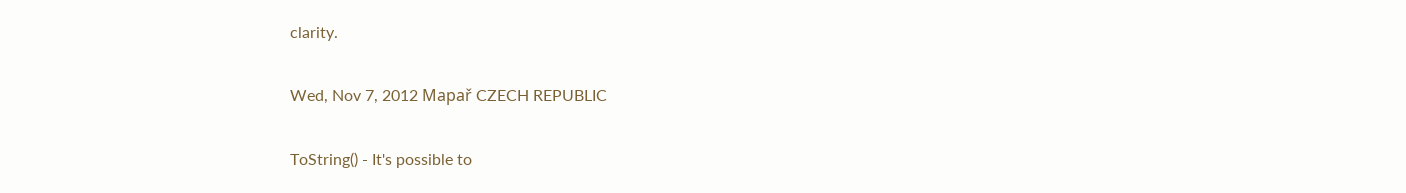clarity.

Wed, Nov 7, 2012 Mapař CZECH REPUBLIC

ToString() - It's possible to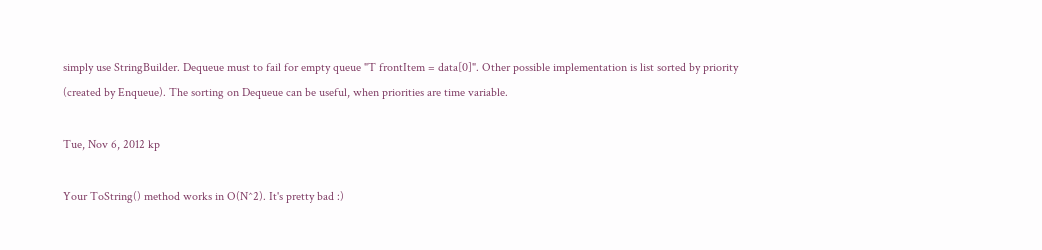simply use StringBuilder. Dequeue must to fail for empty queue "T frontItem = data[0]". Other possible implementation is list sorted by priority (created by Enqueue). The sorting on Dequeue can be useful, when priorities are time variable.

Tue, Nov 6, 2012 kp

Your ToString() method works in O(N^2). It's pretty bad :)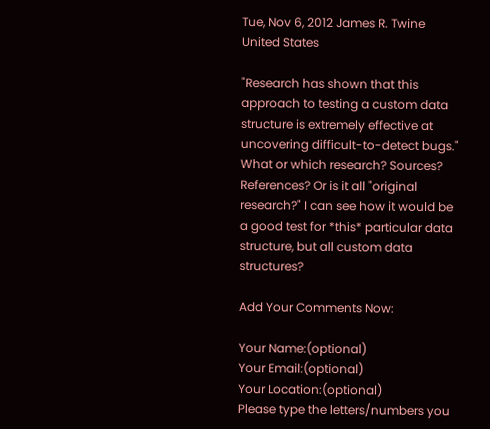Tue, Nov 6, 2012 James R. Twine United States

"Research has shown that this approach to testing a custom data structure is extremely effective at uncovering difficult-to-detect bugs." What or which research? Sources? References? Or is it all "original research?" I can see how it would be a good test for *this* particular data structure, but all custom data structures?

Add Your Comments Now:

Your Name:(optional)
Your Email:(optional)
Your Location:(optional)
Please type the letters/numbers you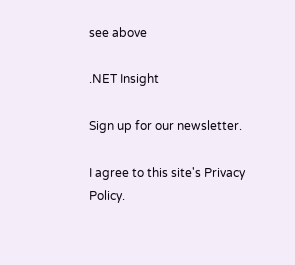see above

.NET Insight

Sign up for our newsletter.

I agree to this site's Privacy Policy.